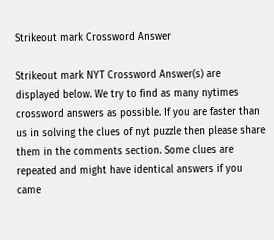Strikeout mark Crossword Answer

Strikeout mark NYT Crossword Answer(s) are displayed below. We try to find as many nytimes crossword answers as possible. If you are faster than us in solving the clues of nyt puzzle then please share them in the comments section. Some clues are repeated and might have identical answers if you came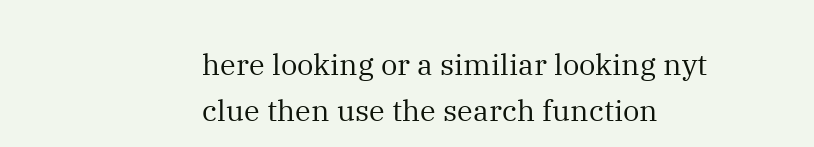here looking or a similiar looking nyt clue then use the search function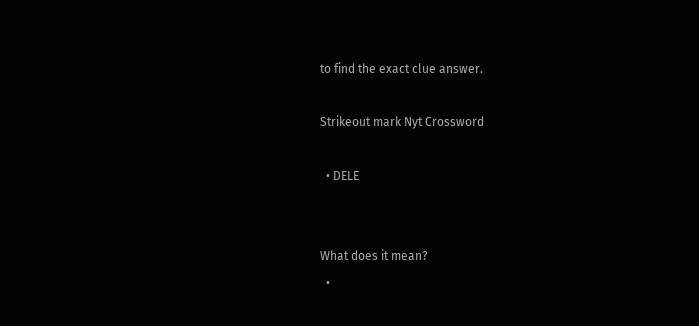to find the exact clue answer.

Strikeout mark Nyt Crossword

  • DELE


What does it mean?
  •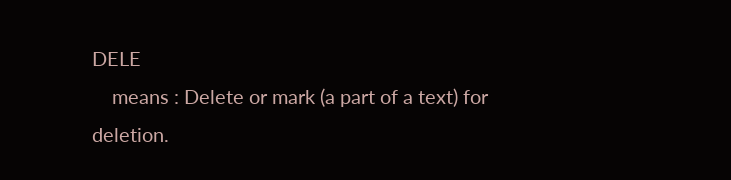DELE
    means : Delete or mark (a part of a text) for deletion.